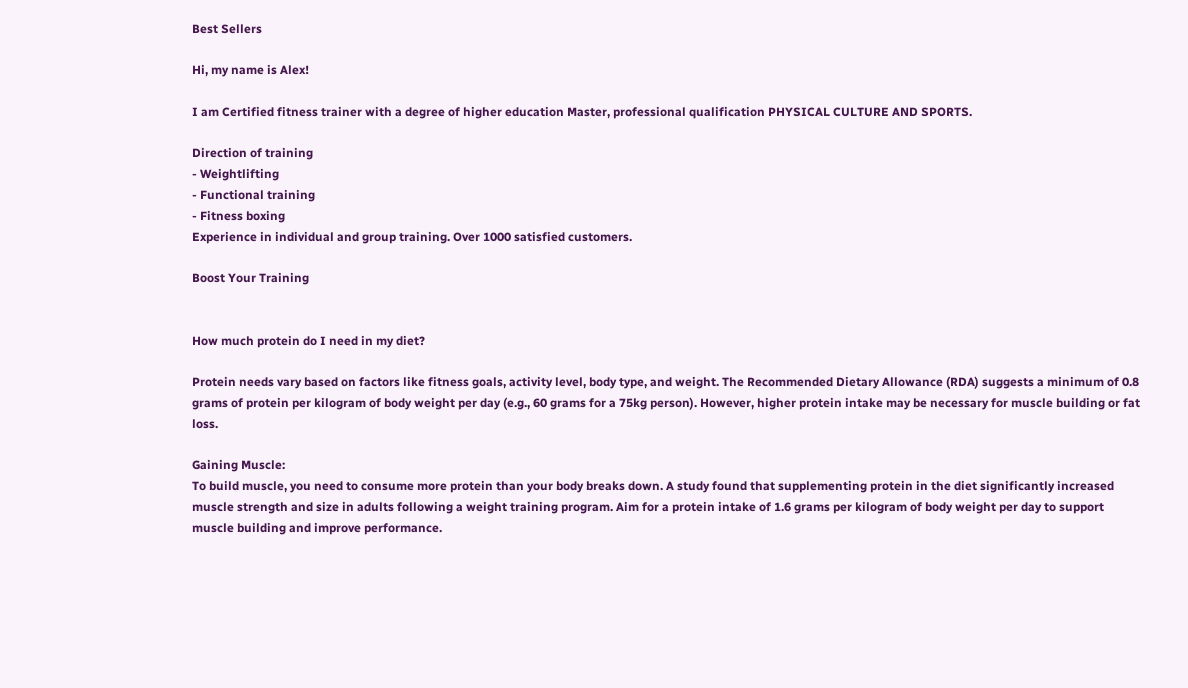Best Sellers

Hi, my name is Alex!

I am Certified fitness trainer with a degree of higher education Master, professional qualification PHYSICAL CULTURE AND SPORTS.

Direction of training
- Weightlifting
- Functional training
- Fitness boxing
Experience in individual and group training. Over 1000 satisfied customers.

Boost Your Training


How much protein do I need in my diet?

Protein needs vary based on factors like fitness goals, activity level, body type, and weight. The Recommended Dietary Allowance (RDA) suggests a minimum of 0.8 grams of protein per kilogram of body weight per day (e.g., 60 grams for a 75kg person). However, higher protein intake may be necessary for muscle building or fat loss.

Gaining Muscle:
To build muscle, you need to consume more protein than your body breaks down. A study found that supplementing protein in the diet significantly increased muscle strength and size in adults following a weight training program. Aim for a protein intake of 1.6 grams per kilogram of body weight per day to support muscle building and improve performance.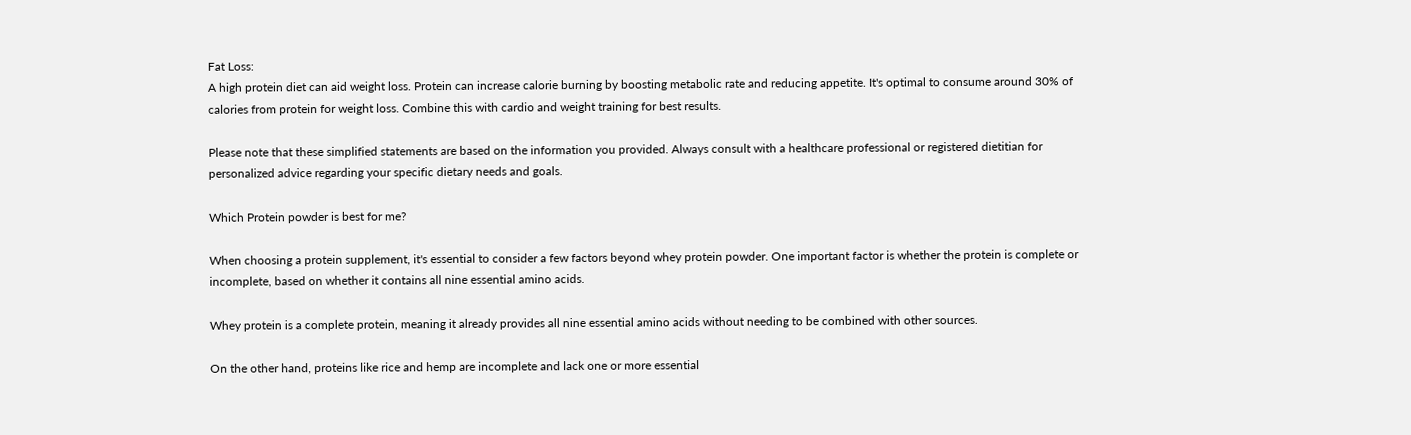Fat Loss:
A high protein diet can aid weight loss. Protein can increase calorie burning by boosting metabolic rate and reducing appetite. It's optimal to consume around 30% of calories from protein for weight loss. Combine this with cardio and weight training for best results.

Please note that these simplified statements are based on the information you provided. Always consult with a healthcare professional or registered dietitian for personalized advice regarding your specific dietary needs and goals.

Which Protein powder is best for me?

When choosing a protein supplement, it's essential to consider a few factors beyond whey protein powder. One important factor is whether the protein is complete or incomplete, based on whether it contains all nine essential amino acids.

Whey protein is a complete protein, meaning it already provides all nine essential amino acids without needing to be combined with other sources.

On the other hand, proteins like rice and hemp are incomplete and lack one or more essential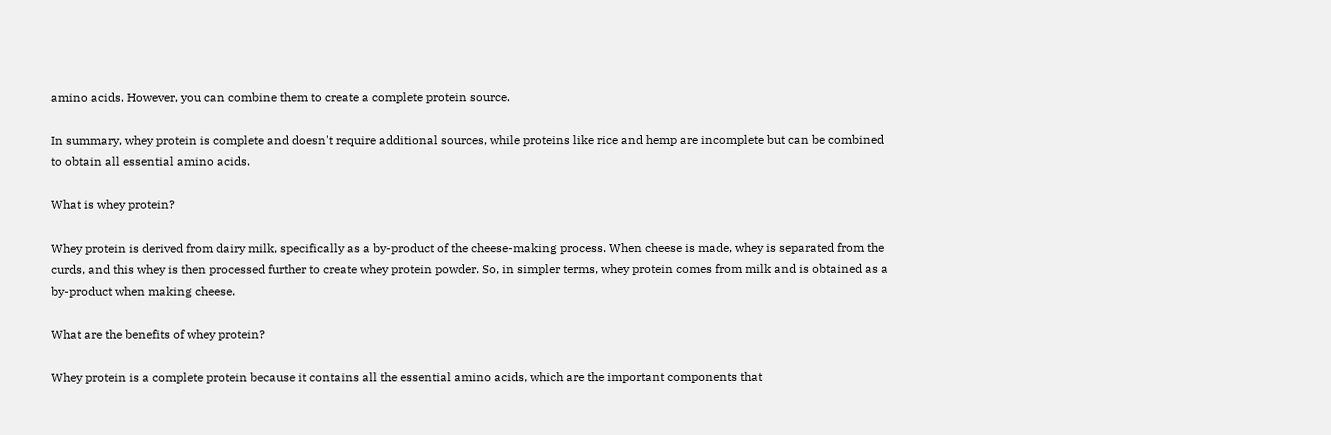amino acids. However, you can combine them to create a complete protein source.

In summary, whey protein is complete and doesn't require additional sources, while proteins like rice and hemp are incomplete but can be combined to obtain all essential amino acids.

What is whey protein?

Whey protein is derived from dairy milk, specifically as a by-product of the cheese-making process. When cheese is made, whey is separated from the curds, and this whey is then processed further to create whey protein powder. So, in simpler terms, whey protein comes from milk and is obtained as a by-product when making cheese.

What are the benefits of whey protein?

Whey protein is a complete protein because it contains all the essential amino acids, which are the important components that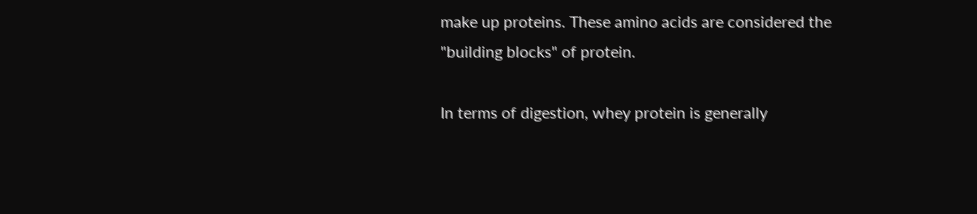make up proteins. These amino acids are considered the "building blocks" of protein.

In terms of digestion, whey protein is generally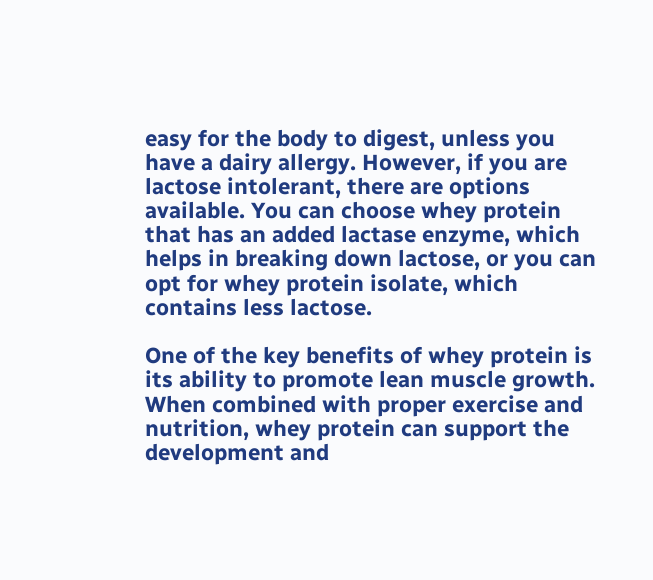easy for the body to digest, unless you have a dairy allergy. However, if you are lactose intolerant, there are options available. You can choose whey protein that has an added lactase enzyme, which helps in breaking down lactose, or you can opt for whey protein isolate, which contains less lactose.

One of the key benefits of whey protein is its ability to promote lean muscle growth. When combined with proper exercise and nutrition, whey protein can support the development and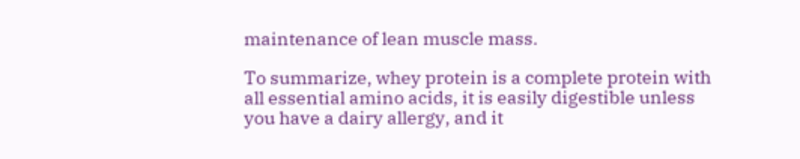maintenance of lean muscle mass.

To summarize, whey protein is a complete protein with all essential amino acids, it is easily digestible unless you have a dairy allergy, and it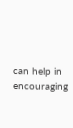can help in encouraging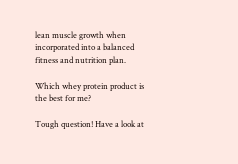lean muscle growth when incorporated into a balanced fitness and nutrition plan.

Which whey protein product is the best for me?

Tough question! Have a look at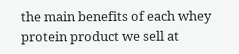the main benefits of each whey protein product we sell at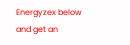Energyzex below and get an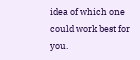idea of which one could work best for you.